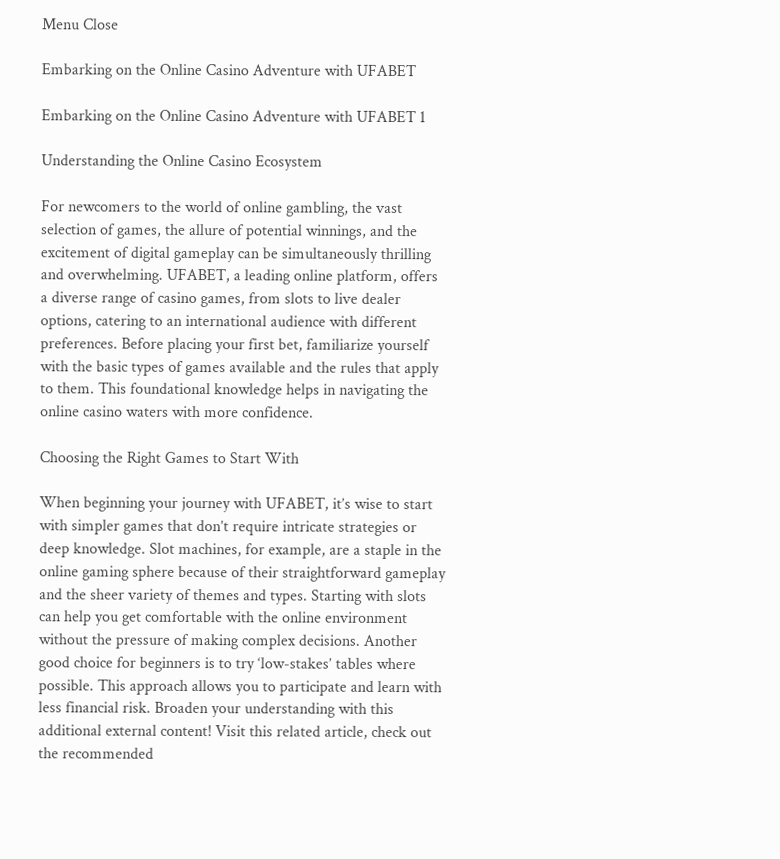Menu Close

Embarking on the Online Casino Adventure with UFABET

Embarking on the Online Casino Adventure with UFABET 1

Understanding the Online Casino Ecosystem

For newcomers to the world of online gambling, the vast selection of games, the allure of potential winnings, and the excitement of digital gameplay can be simultaneously thrilling and overwhelming. UFABET, a leading online platform, offers a diverse range of casino games, from slots to live dealer options, catering to an international audience with different preferences. Before placing your first bet, familiarize yourself with the basic types of games available and the rules that apply to them. This foundational knowledge helps in navigating the online casino waters with more confidence.

Choosing the Right Games to Start With

When beginning your journey with UFABET, it’s wise to start with simpler games that don’t require intricate strategies or deep knowledge. Slot machines, for example, are a staple in the online gaming sphere because of their straightforward gameplay and the sheer variety of themes and types. Starting with slots can help you get comfortable with the online environment without the pressure of making complex decisions. Another good choice for beginners is to try ‘low-stakes’ tables where possible. This approach allows you to participate and learn with less financial risk. Broaden your understanding with this additional external content! Visit this related article, check out the recommended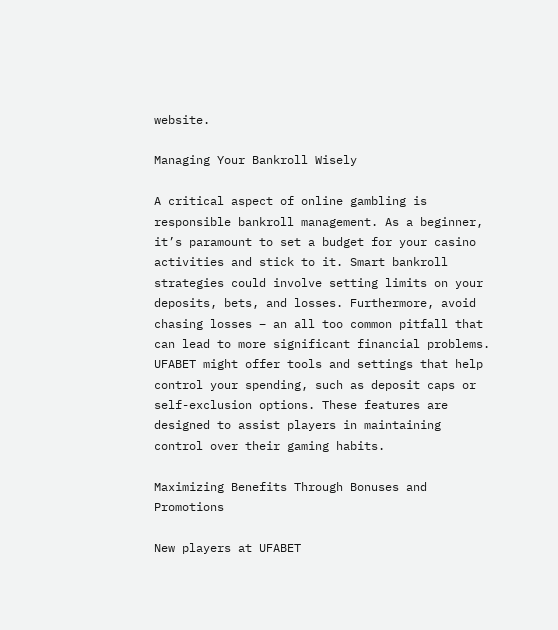website.

Managing Your Bankroll Wisely

A critical aspect of online gambling is responsible bankroll management. As a beginner, it’s paramount to set a budget for your casino activities and stick to it. Smart bankroll strategies could involve setting limits on your deposits, bets, and losses. Furthermore, avoid chasing losses – an all too common pitfall that can lead to more significant financial problems. UFABET might offer tools and settings that help control your spending, such as deposit caps or self-exclusion options. These features are designed to assist players in maintaining control over their gaming habits.

Maximizing Benefits Through Bonuses and Promotions

New players at UFABET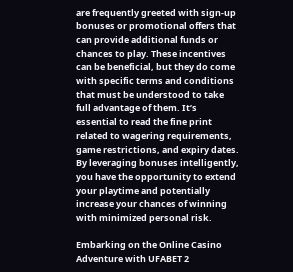are frequently greeted with sign-up bonuses or promotional offers that can provide additional funds or chances to play. These incentives can be beneficial, but they do come with specific terms and conditions that must be understood to take full advantage of them. It’s essential to read the fine print related to wagering requirements, game restrictions, and expiry dates. By leveraging bonuses intelligently, you have the opportunity to extend your playtime and potentially increase your chances of winning with minimized personal risk.

Embarking on the Online Casino Adventure with UFABET 2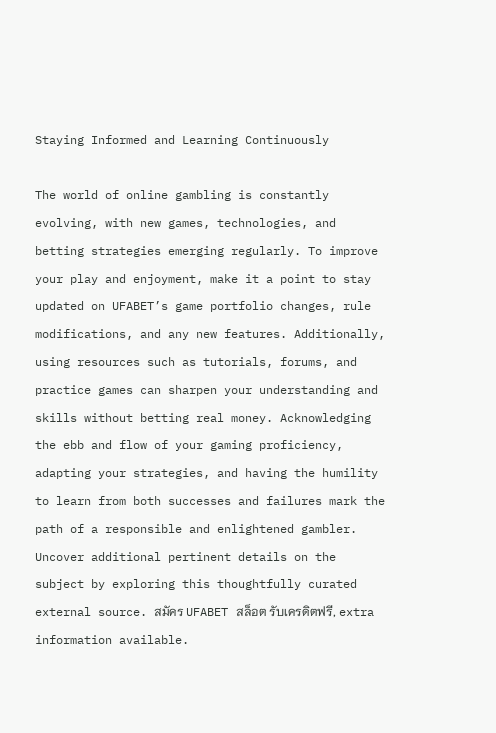Staying Informed and Learning Continuously

The world of online gambling is constantly evolving, with new games, technologies, and betting strategies emerging regularly. To improve your play and enjoyment, make it a point to stay updated on UFABET’s game portfolio changes, rule modifications, and any new features. Additionally, using resources such as tutorials, forums, and practice games can sharpen your understanding and skills without betting real money. Acknowledging the ebb and flow of your gaming proficiency, adapting your strategies, and having the humility to learn from both successes and failures mark the path of a responsible and enlightened gambler. Uncover additional pertinent details on the subject by exploring this thoughtfully curated external source. สมัคร UFABET สล็อต รับเครดิตฟรี, extra information available.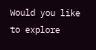Would you like to explore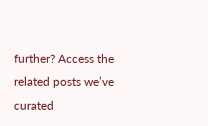further? Access the related posts we’ve curated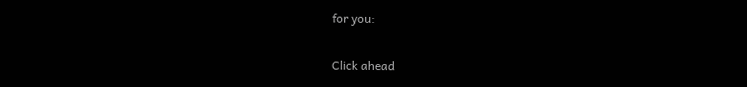for you:

Click ahead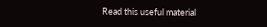Read this useful material